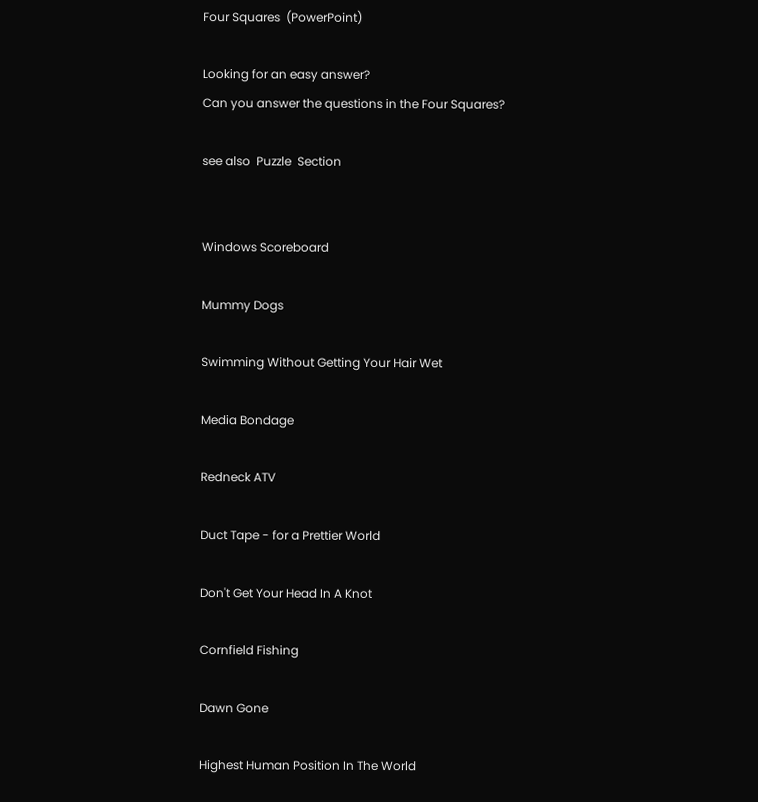Four Squares  (PowerPoint)

Looking for an easy answer?
Can you answer the questions in the Four Squares?

see also  Puzzle  Section


Windows Scoreboard

Mummy Dogs

Swimming Without Getting Your Hair Wet

Media Bondage

Redneck ATV

Duct Tape - for a Prettier World

Don't Get Your Head In A Knot

Cornfield Fishing

Dawn Gone

Highest Human Position In The World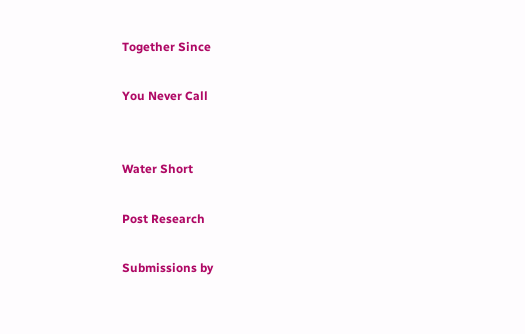Together Since

You Never Call


Water Short

Post Research

Submissions by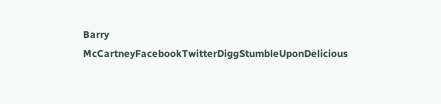Barry McCartneyFacebookTwitterDiggStumbleUponDelicious